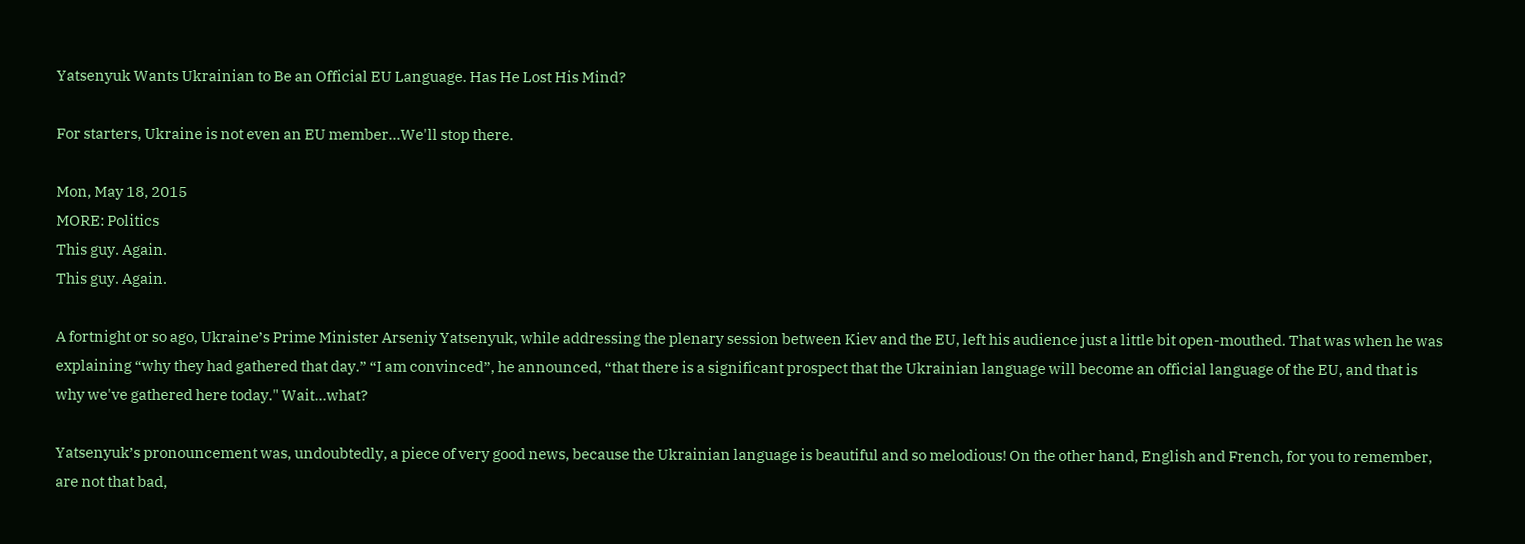Yatsenyuk Wants Ukrainian to Be an Official EU Language. Has He Lost His Mind?

For starters, Ukraine is not even an EU member...We'll stop there.

Mon, May 18, 2015
MORE: Politics
This guy. Again.
This guy. Again.

A fortnight or so ago, Ukraine’s Prime Minister Arseniy Yatsenyuk, while addressing the plenary session between Kiev and the EU, left his audience just a little bit open-mouthed. That was when he was explaining “why they had gathered that day.” “I am convinced”, he announced, “that there is a significant prospect that the Ukrainian language will become an official language of the EU, and that is why we've gathered here today." Wait...what?

Yatsenyuk’s pronouncement was, undoubtedly, a piece of very good news, because the Ukrainian language is beautiful and so melodious! On the other hand, English and French, for you to remember, are not that bad,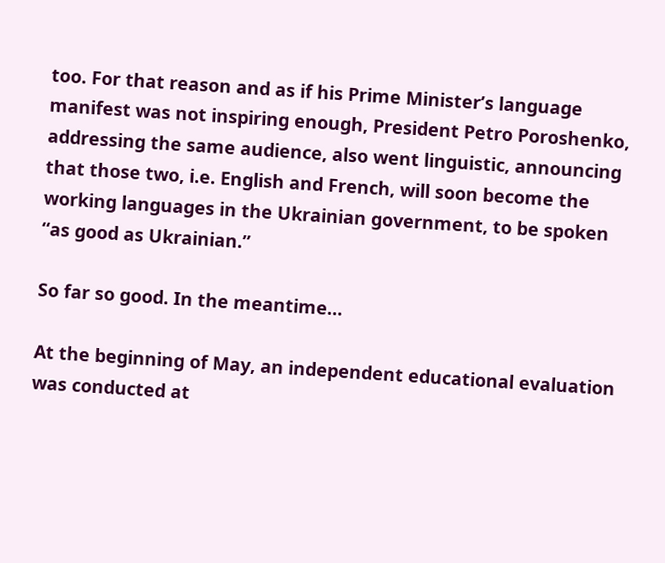too. For that reason and as if his Prime Minister’s language manifest was not inspiring enough, President Petro Poroshenko, addressing the same audience, also went linguistic, announcing that those two, i.e. English and French, will soon become the working languages in the Ukrainian government, to be spoken “as good as Ukrainian.”

So far so good. In the meantime…

At the beginning of May, an independent educational evaluation was conducted at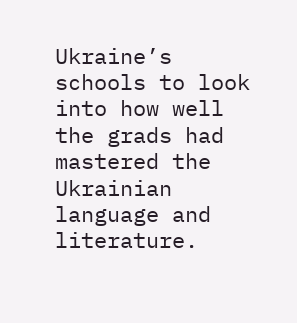Ukraine’s schools to look into how well the grads had mastered the Ukrainian language and literature.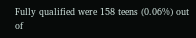Fully qualified were 158 teens (0.06%) out of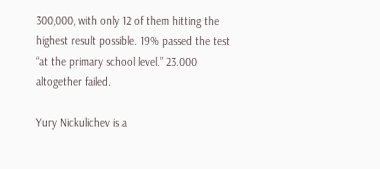300,000, with only 12 of them hitting the highest result possible. 19% passed the test “at the primary school level.” 23.000 altogether failed.

Yury Nickulichev is a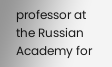professor at the Russian Academy for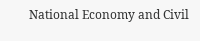National Economy and Civil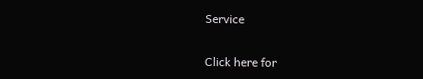Service

Click here for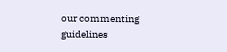our commenting guidelines